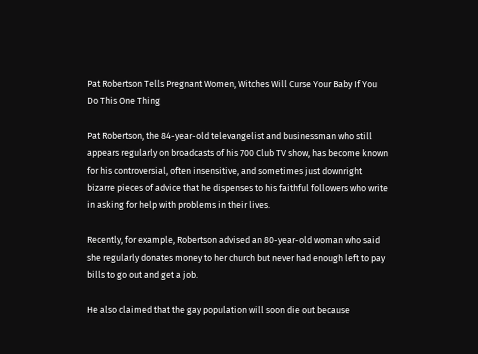Pat Robertson Tells Pregnant Women, Witches Will Curse Your Baby If You Do This One Thing

Pat Robertson, the 84-year-old televangelist and businessman who still appears regularly on broadcasts of his 700 Club TV show, has become known for his controversial, often insensitive, and sometimes just downright bizarre pieces of advice that he dispenses to his faithful followers who write in asking for help with problems in their lives.

Recently, for example, Robertson advised an 80-year-old woman who said she regularly donates money to her church but never had enough left to pay bills to go out and get a job.

He also claimed that the gay population will soon die out because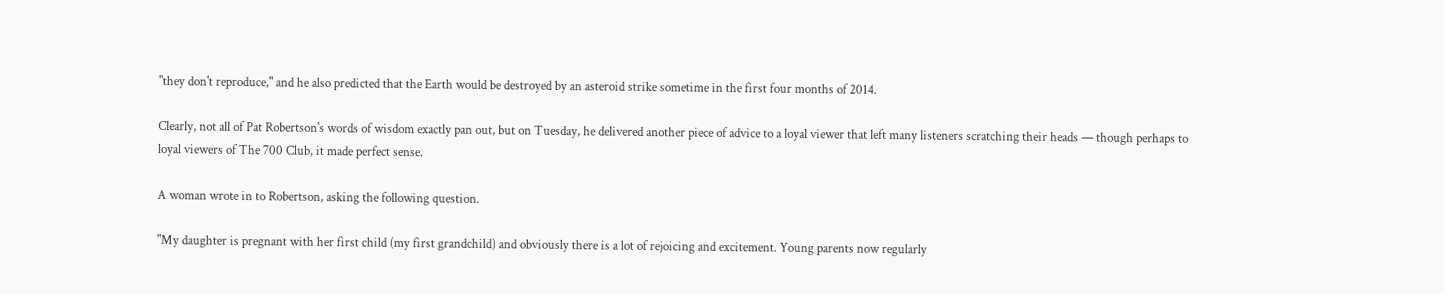"they don't reproduce," and he also predicted that the Earth would be destroyed by an asteroid strike sometime in the first four months of 2014.

Clearly, not all of Pat Robertson's words of wisdom exactly pan out, but on Tuesday, he delivered another piece of advice to a loyal viewer that left many listeners scratching their heads — though perhaps to loyal viewers of The 700 Club, it made perfect sense.

A woman wrote in to Robertson, asking the following question.

"My daughter is pregnant with her first child (my first grandchild) and obviously there is a lot of rejoicing and excitement. Young parents now regularly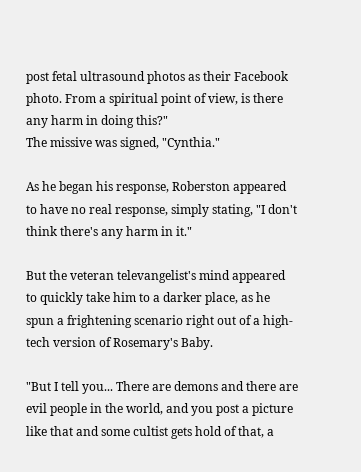post fetal ultrasound photos as their Facebook photo. From a spiritual point of view, is there any harm in doing this?"
The missive was signed, "Cynthia."

As he began his response, Roberston appeared to have no real response, simply stating, "I don't think there's any harm in it."

But the veteran televangelist's mind appeared to quickly take him to a darker place, as he spun a frightening scenario right out of a high-tech version of Rosemary's Baby.

"But I tell you... There are demons and there are evil people in the world, and you post a picture like that and some cultist gets hold of that, a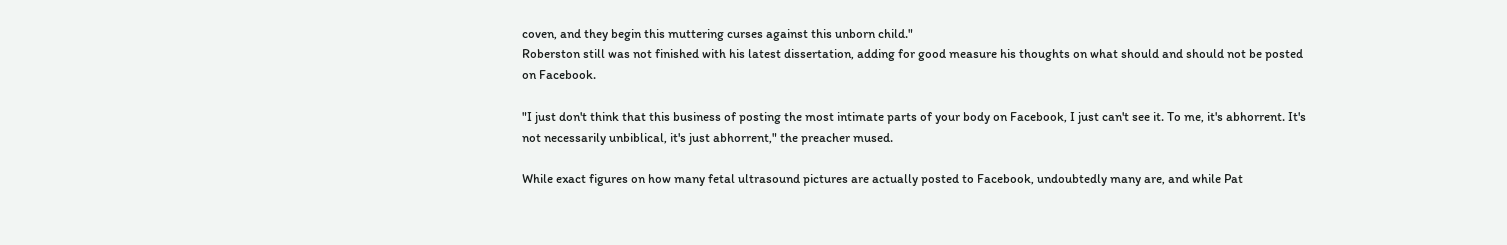coven, and they begin this muttering curses against this unborn child."
Roberston still was not finished with his latest dissertation, adding for good measure his thoughts on what should and should not be posted on Facebook.

"I just don't think that this business of posting the most intimate parts of your body on Facebook, I just can't see it. To me, it's abhorrent. It's not necessarily unbiblical, it's just abhorrent," the preacher mused.

While exact figures on how many fetal ultrasound pictures are actually posted to Facebook, undoubtedly many are, and while Pat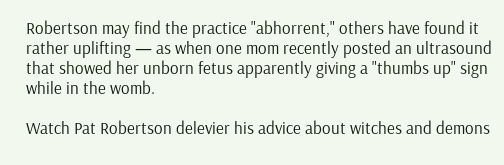Robertson may find the practice "abhorrent," others have found it rather uplifting — as when one mom recently posted an ultrasound that showed her unborn fetus apparently giving a "thumbs up" sign while in the womb.

Watch Pat Robertson delevier his advice about witches and demons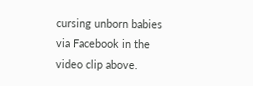cursing unborn babies via Facebook in the video clip above.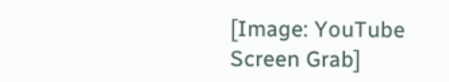[Image: YouTube Screen Grab]